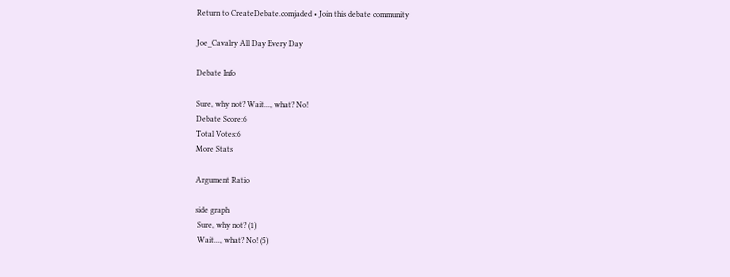Return to CreateDebate.comjaded • Join this debate community

Joe_Cavalry All Day Every Day

Debate Info

Sure, why not? Wait..., what? No!
Debate Score:6
Total Votes:6
More Stats

Argument Ratio

side graph
 Sure, why not? (1)
 Wait..., what? No! (5)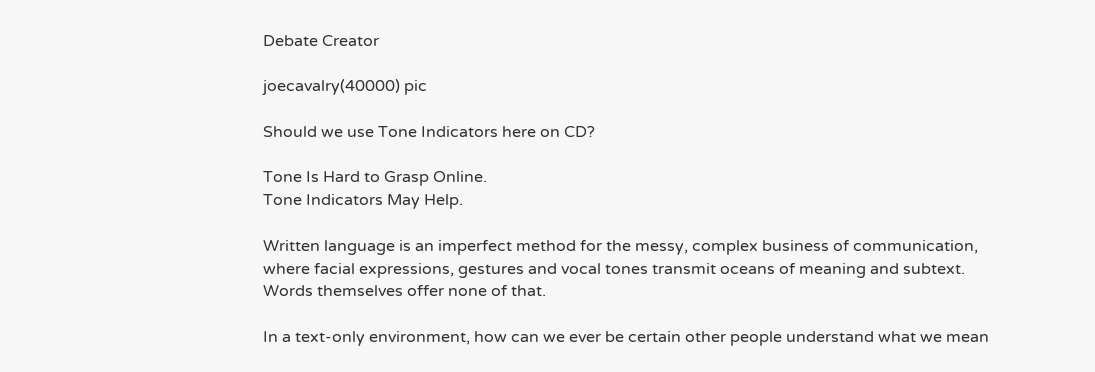Debate Creator

joecavalry(40000) pic

Should we use Tone Indicators here on CD?

Tone Is Hard to Grasp Online.
Tone Indicators May Help.

Written language is an imperfect method for the messy, complex business of communication, where facial expressions, gestures and vocal tones transmit oceans of meaning and subtext. Words themselves offer none of that.

In a text-only environment, how can we ever be certain other people understand what we mean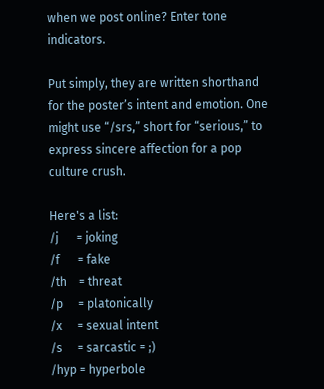when we post online? Enter tone indicators.

Put simply, they are written shorthand for the poster’s intent and emotion. One might use “/srs,” short for “serious,” to express sincere affection for a pop culture crush.

Here's a list:
/j      = joking
/f      = fake
/th    = threat
/p     = platonically
/x     = sexual intent
/s     = sarcastic = ;)
/hyp = hyperbole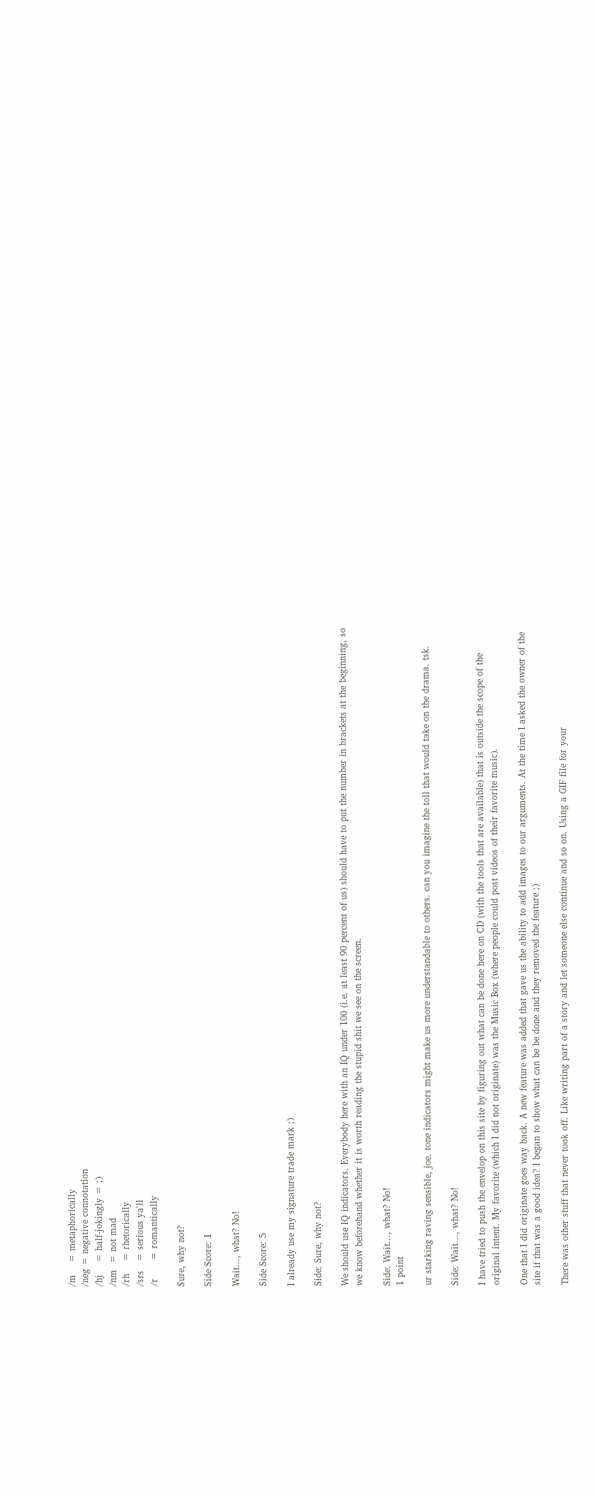/m    = metaphorically
/neg = negative connotation
/hj    = half-jokingly = ;)
/nm  = not mad
/rh    = rhetorically
/srs   = serious ya'll
/r      = romantically

Sure, why not?

Side Score: 1

Wait..., what? No!

Side Score: 5

I already use my signature trade mark ;)

Side: Sure, why not?

We should use IQ indicators. Everybody here with an IQ under 100 (i.e. at least 90 percent of us) should have to put the number in brackets at the beginning, so we know beforehand whether it is worth reading the stupid shit we see on the screen.

Side: Wait..., what? No!
1 point

ur starking raving sensible, joe. tone indicators might make us more understandable to others. can you imagine the toll that would take on the drama. tsk.

Side: Wait..., what? No!

I have tried to push the envelop on this site by figuring out what can be done here on CD (with the tools that are available) that is outside the scope of the original intent. My favorite (which I did not originate) was the Music Box (where people could post videos of their favorite music).

One that I did originate goes way back. A new feature was added that gave us the ability to add images to our arguments. At the time I asked the owner of the site if that was a good idea? I began to show what can be be done and they removed the feature ;)

There was other stuff that never took off. Like writing part of a story and let someone else continue and so on. Using a GIF file for your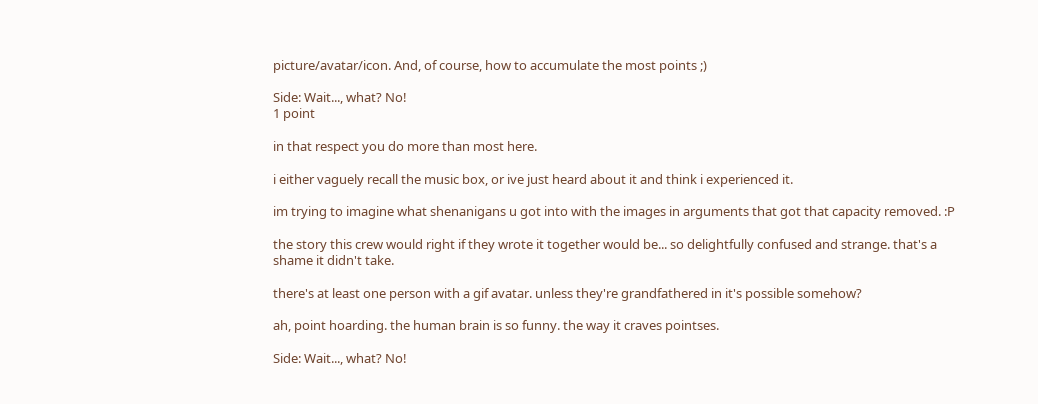picture/avatar/icon. And, of course, how to accumulate the most points ;)

Side: Wait..., what? No!
1 point

in that respect you do more than most here.

i either vaguely recall the music box, or ive just heard about it and think i experienced it.

im trying to imagine what shenanigans u got into with the images in arguments that got that capacity removed. :P

the story this crew would right if they wrote it together would be... so delightfully confused and strange. that's a shame it didn't take.

there's at least one person with a gif avatar. unless they're grandfathered in it's possible somehow?

ah, point hoarding. the human brain is so funny. the way it craves pointses.

Side: Wait..., what? No!